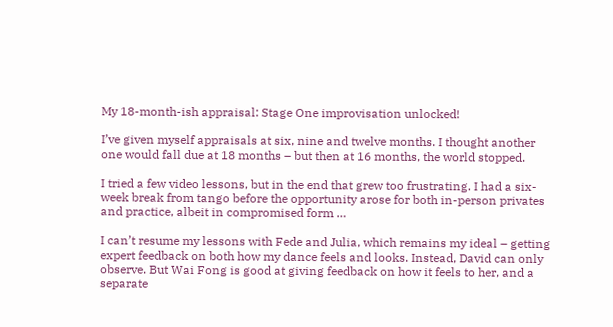My 18-month-ish appraisal: Stage One improvisation unlocked!

I’ve given myself appraisals at six, nine and twelve months. I thought another one would fall due at 18 months – but then at 16 months, the world stopped.

I tried a few video lessons, but in the end that grew too frustrating. I had a six-week break from tango before the opportunity arose for both in-person privates and practice, albeit in compromised form …

I can’t resume my lessons with Fede and Julia, which remains my ideal – getting expert feedback on both how my dance feels and looks. Instead, David can only observe. But Wai Fong is good at giving feedback on how it feels to her, and a separate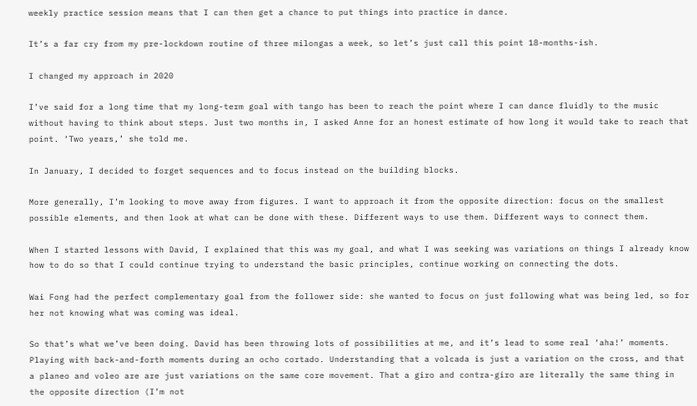weekly practice session means that I can then get a chance to put things into practice in dance.

It’s a far cry from my pre-lockdown routine of three milongas a week, so let’s just call this point 18-months-ish.

I changed my approach in 2020

I’ve said for a long time that my long-term goal with tango has been to reach the point where I can dance fluidly to the music without having to think about steps. Just two months in, I asked Anne for an honest estimate of how long it would take to reach that point. ‘Two years,’ she told me.

In January, I decided to forget sequences and to focus instead on the building blocks.

More generally, I’m looking to move away from figures. I want to approach it from the opposite direction: focus on the smallest possible elements, and then look at what can be done with these. Different ways to use them. Different ways to connect them.

When I started lessons with David, I explained that this was my goal, and what I was seeking was variations on things I already know how to do so that I could continue trying to understand the basic principles, continue working on connecting the dots.

Wai Fong had the perfect complementary goal from the follower side: she wanted to focus on just following what was being led, so for her not knowing what was coming was ideal.

So that’s what we’ve been doing. David has been throwing lots of possibilities at me, and it’s lead to some real ‘aha!’ moments. Playing with back-and-forth moments during an ocho cortado. Understanding that a volcada is just a variation on the cross, and that a planeo and voleo are are just variations on the same core movement. That a giro and contra-giro are literally the same thing in the opposite direction (I’m not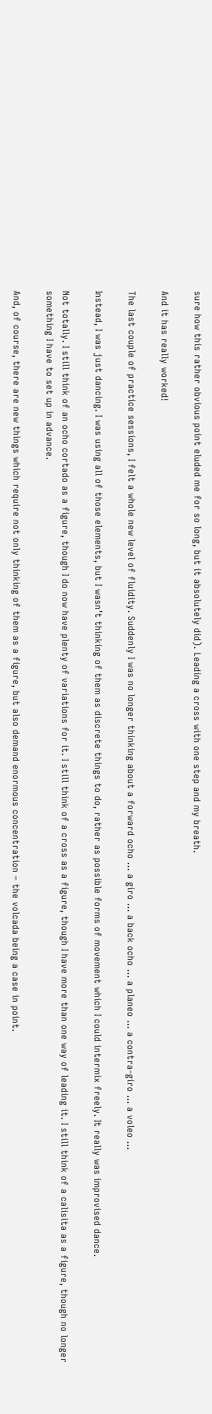sure how this rather obvious point eluded me for so long, but it absolutely did). Leading a cross with one step and my breath.

And it has really worked!

The last couple of practice sessions, I felt a whole new level of fluidity. Suddenly I was no longer thinking about a forward ocho … a giro … a back ocho … a planeo … a contra-giro … a voleo …

Instead, I was just dancing. I was using all of those elements, but I wasn’t thinking of them as discrete things to do, rather as possible forms of movement which I could intermix freely. It really was improvised dance.

Not totally. I still think of an ocho cortado as a figure, though I do now have plenty of variations for it. I still think of a cross as a figure, though I have more than one way of leading it. I still think of a calisita as a figure, though no longer something I have to set up in advance.

And, of course, there are new things which require not only thinking of them as a figure, but also demand enormous concentration – the volcada being a case in point.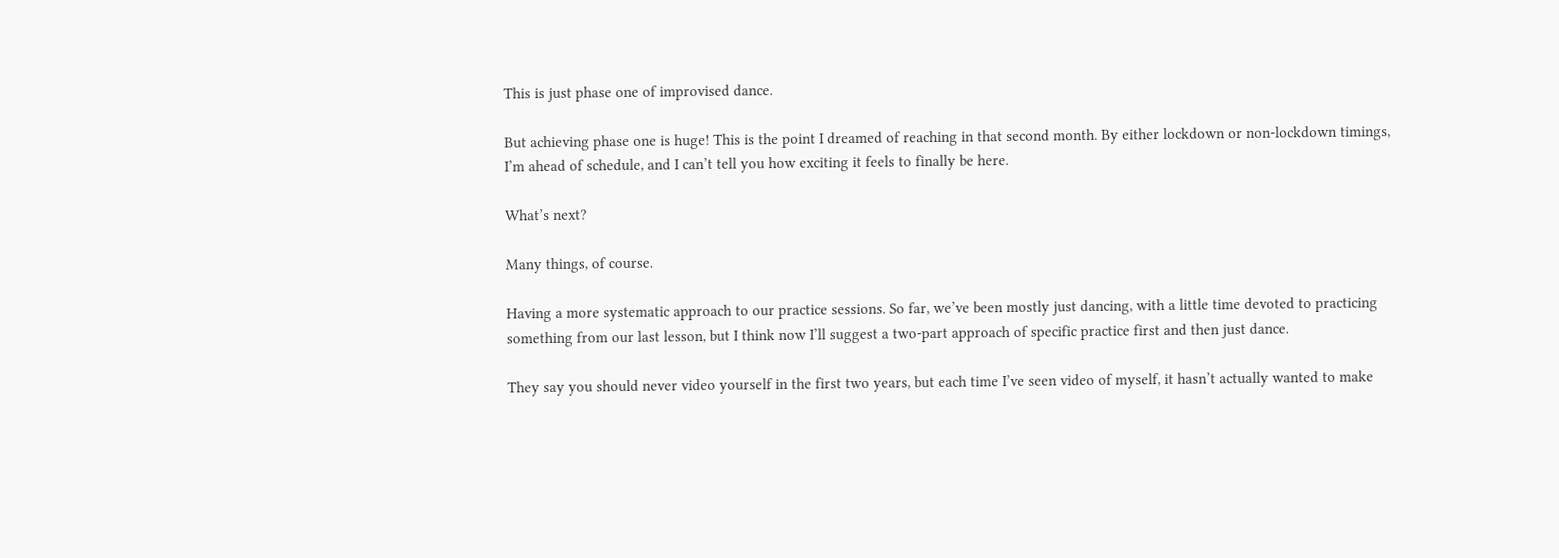This is just phase one of improvised dance.

But achieving phase one is huge! This is the point I dreamed of reaching in that second month. By either lockdown or non-lockdown timings, I’m ahead of schedule, and I can’t tell you how exciting it feels to finally be here.

What’s next?

Many things, of course.

Having a more systematic approach to our practice sessions. So far, we’ve been mostly just dancing, with a little time devoted to practicing something from our last lesson, but I think now I’ll suggest a two-part approach of specific practice first and then just dance.

They say you should never video yourself in the first two years, but each time I’ve seen video of myself, it hasn’t actually wanted to make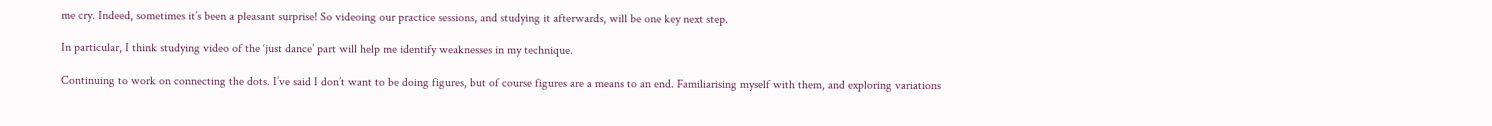me cry. Indeed, sometimes it’s been a pleasant surprise! So videoing our practice sessions, and studying it afterwards, will be one key next step.

In particular, I think studying video of the ‘just dance’ part will help me identify weaknesses in my technique.

Continuing to work on connecting the dots. I’ve said I don’t want to be doing figures, but of course figures are a means to an end. Familiarising myself with them, and exploring variations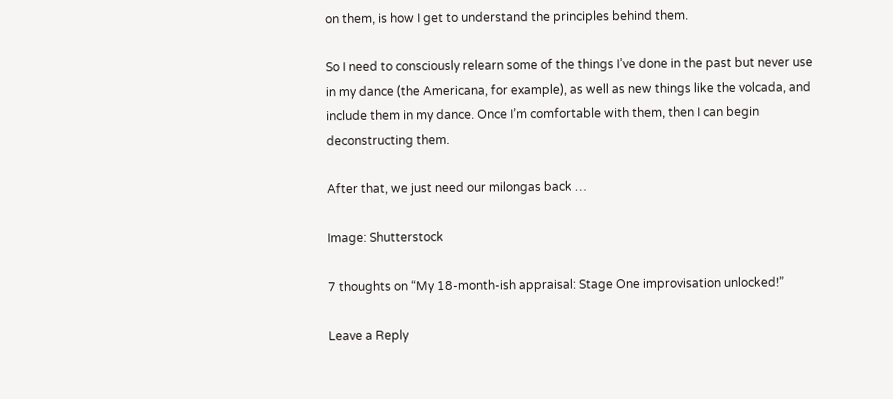on them, is how I get to understand the principles behind them.

So I need to consciously relearn some of the things I’ve done in the past but never use in my dance (the Americana, for example), as well as new things like the volcada, and include them in my dance. Once I’m comfortable with them, then I can begin deconstructing them.

After that, we just need our milongas back …

Image: Shutterstock

7 thoughts on “My 18-month-ish appraisal: Stage One improvisation unlocked!”

Leave a Reply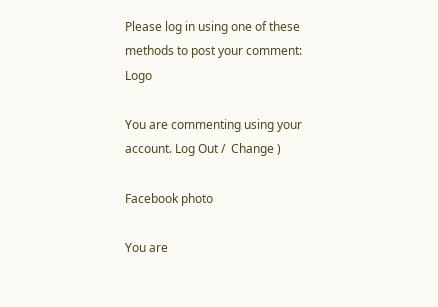Please log in using one of these methods to post your comment: Logo

You are commenting using your account. Log Out /  Change )

Facebook photo

You are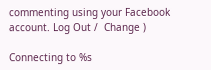commenting using your Facebook account. Log Out /  Change )

Connecting to %s